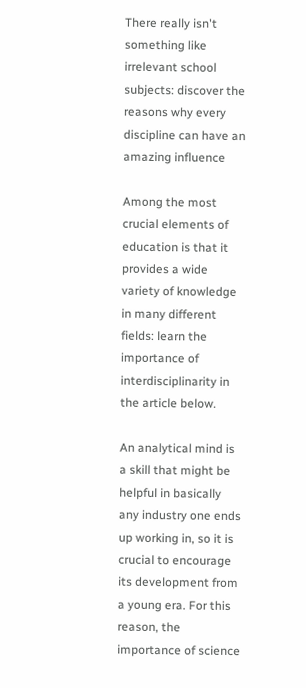There really isn't something like irrelevant school subjects: discover the reasons why every discipline can have an amazing influence

Among the most crucial elements of education is that it provides a wide variety of knowledge in many different fields: learn the importance of interdisciplinarity in the article below.

An analytical mind is a skill that might be helpful in basically any industry one ends up working in, so it is crucial to encourage its development from a young era. For this reason, the importance of science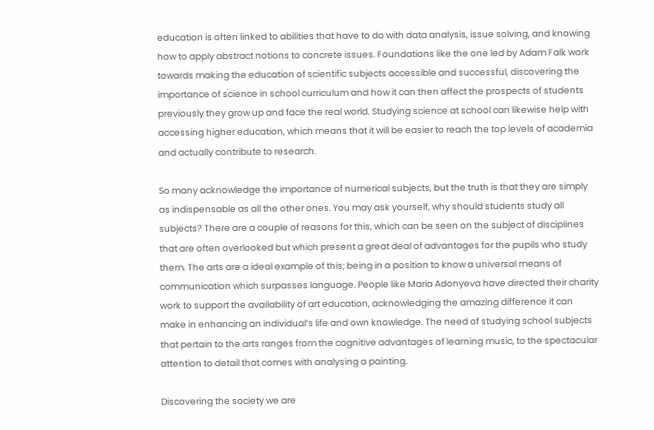education is often linked to abilities that have to do with data analysis, issue solving, and knowing how to apply abstract notions to concrete issues. Foundations like the one led by Adam Falk work towards making the education of scientific subjects accessible and successful, discovering the importance of science in school curriculum and how it can then affect the prospects of students previously they grow up and face the real world. Studying science at school can likewise help with accessing higher education, which means that it will be easier to reach the top levels of academia and actually contribute to research.

So many acknowledge the importance of numerical subjects, but the truth is that they are simply as indispensable as all the other ones. You may ask yourself, why should students study all subjects? There are a couple of reasons for this, which can be seen on the subject of disciplines that are often overlooked but which present a great deal of advantages for the pupils who study them. The arts are a ideal example of this; being in a position to know a universal means of communication which surpasses language. People like Maria Adonyeva have directed their charity work to support the availability of art education, acknowledging the amazing difference it can make in enhancing an individual’s life and own knowledge. The need of studying school subjects that pertain to the arts ranges from the cognitive advantages of learning music, to the spectacular attention to detail that comes with analysing a painting.

Discovering the society we are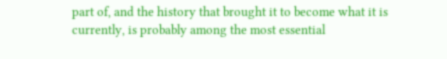part of, and the history that brought it to become what it is currently, is probably among the most essential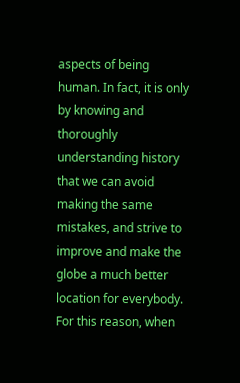aspects of being human. In fact, it is only by knowing and thoroughly understanding history that we can avoid making the same mistakes, and strive to improve and make the globe a much better location for everybody. For this reason, when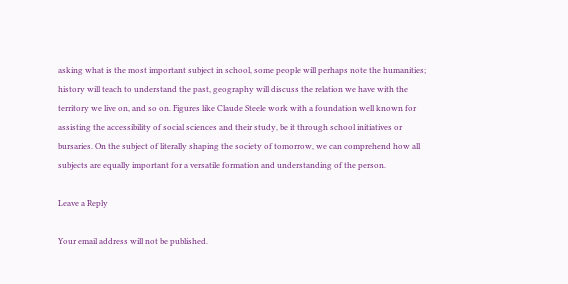asking what is the most important subject in school, some people will perhaps note the humanities; history will teach to understand the past, geography will discuss the relation we have with the territory we live on, and so on. Figures like Claude Steele work with a foundation well known for assisting the accessibility of social sciences and their study, be it through school initiatives or bursaries. On the subject of literally shaping the society of tomorrow, we can comprehend how all subjects are equally important for a versatile formation and understanding of the person.

Leave a Reply

Your email address will not be published.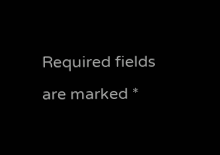Required fields are marked *